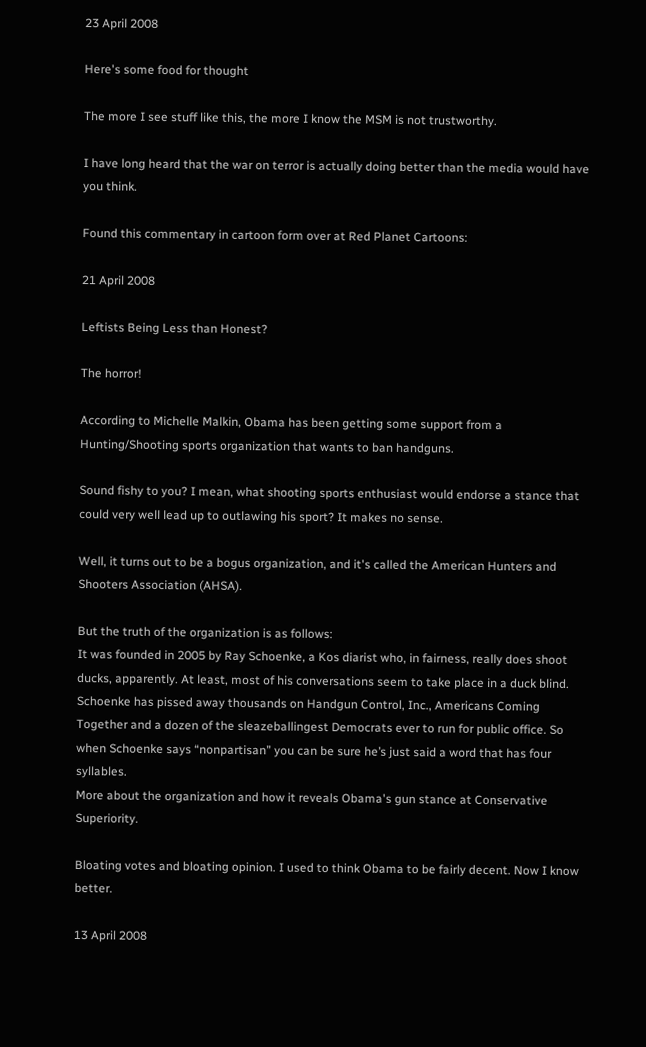23 April 2008

Here's some food for thought

The more I see stuff like this, the more I know the MSM is not trustworthy.

I have long heard that the war on terror is actually doing better than the media would have you think.

Found this commentary in cartoon form over at Red Planet Cartoons:

21 April 2008

Leftists Being Less than Honest?

The horror!

According to Michelle Malkin, Obama has been getting some support from a Hunting/Shooting sports organization that wants to ban handguns.

Sound fishy to you? I mean, what shooting sports enthusiast would endorse a stance that could very well lead up to outlawing his sport? It makes no sense.

Well, it turns out to be a bogus organization, and it's called the American Hunters and Shooters Association (AHSA).

But the truth of the organization is as follows:
It was founded in 2005 by Ray Schoenke, a Kos diarist who, in fairness, really does shoot ducks, apparently. At least, most of his conversations seem to take place in a duck blind. Schoenke has pissed away thousands on Handgun Control, Inc., Americans Coming Together and a dozen of the sleazeballingest Democrats ever to run for public office. So when Schoenke says “nonpartisan” you can be sure he’s just said a word that has four syllables.
More about the organization and how it reveals Obama's gun stance at Conservative Superiority.

Bloating votes and bloating opinion. I used to think Obama to be fairly decent. Now I know better.

13 April 2008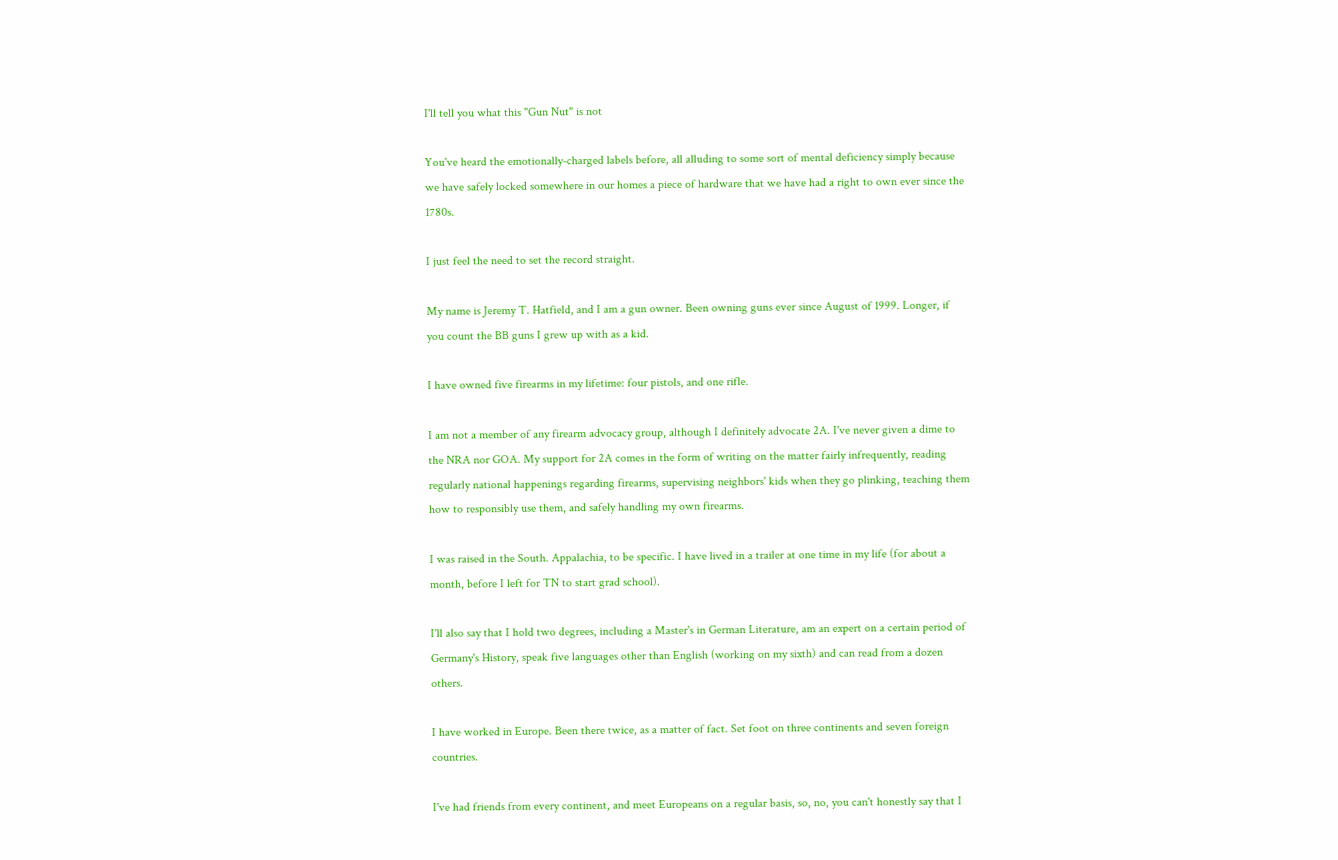I'll tell you what this "Gun Nut" is not

You've heard the emotionally-charged labels before, all alluding to some sort of mental deficiency simply because we have safely locked somewhere in our homes a piece of hardware that we have had a right to own ever since the 1780s.

I just feel the need to set the record straight.

My name is Jeremy T. Hatfield, and I am a gun owner. Been owning guns ever since August of 1999. Longer, if you count the BB guns I grew up with as a kid.

I have owned five firearms in my lifetime: four pistols, and one rifle.

I am not a member of any firearm advocacy group, although I definitely advocate 2A. I've never given a dime to the NRA nor GOA. My support for 2A comes in the form of writing on the matter fairly infrequently, reading regularly national happenings regarding firearms, supervising neighbors' kids when they go plinking, teaching them how to responsibly use them, and safely handling my own firearms.

I was raised in the South. Appalachia, to be specific. I have lived in a trailer at one time in my life (for about a month, before I left for TN to start grad school).

I'll also say that I hold two degrees, including a Master's in German Literature, am an expert on a certain period of Germany's History, speak five languages other than English (working on my sixth) and can read from a dozen others.

I have worked in Europe. Been there twice, as a matter of fact. Set foot on three continents and seven foreign countries.

I've had friends from every continent, and meet Europeans on a regular basis, so, no, you can't honestly say that I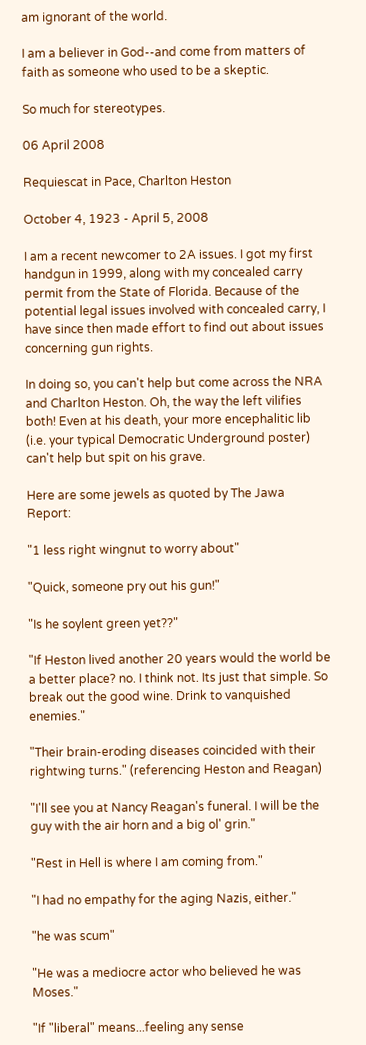am ignorant of the world.

I am a believer in God--and come from matters of faith as someone who used to be a skeptic.

So much for stereotypes.

06 April 2008

Requiescat in Pace, Charlton Heston

October 4, 1923 - April 5, 2008

I am a recent newcomer to 2A issues. I got my first handgun in 1999, along with my concealed carry permit from the State of Florida. Because of the potential legal issues involved with concealed carry, I have since then made effort to find out about issues concerning gun rights.

In doing so, you can't help but come across the NRA and Charlton Heston. Oh, the way the left vilifies both! Even at his death, your more encephalitic lib (i.e. your typical Democratic Underground poster) can't help but spit on his grave.

Here are some jewels as quoted by The Jawa Report:

"1 less right wingnut to worry about"

"Quick, someone pry out his gun!"

"Is he soylent green yet??"

"If Heston lived another 20 years would the world be a better place? no. I think not. Its just that simple. So break out the good wine. Drink to vanquished enemies."

"Their brain-eroding diseases coincided with their rightwing turns." (referencing Heston and Reagan)

"I'll see you at Nancy Reagan's funeral. I will be the guy with the air horn and a big ol' grin."

"Rest in Hell is where I am coming from."

"I had no empathy for the aging Nazis, either."

"he was scum"

"He was a mediocre actor who believed he was Moses."

"If "liberal" means...feeling any sense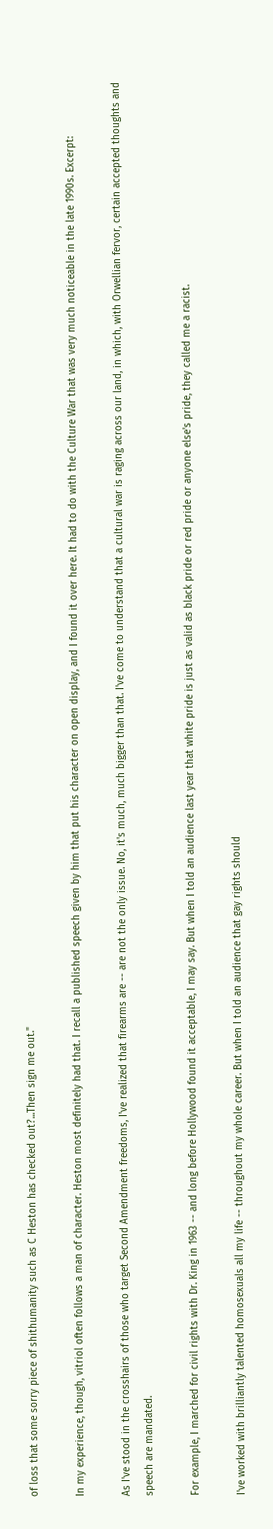of loss that some sorry piece of shithumanity such as C Heston has checked out?...Then sign me out."

In my experience, though, vitriol often follows a man of character. Heston most definitely had that. I recall a published speech given by him that put his character on open display, and I found it over here. It had to do with the Culture War that was very much noticeable in the late 1990s. Excerpt:

As I've stood in the crosshairs of those who target Second Amendment freedoms, I've realized that firearms are -- are not the only issue. No, it's much, much bigger than that. I've come to understand that a cultural war is raging across our land, in which, with Orwellian fervor, certain accepted thoughts and speech are mandated.

For example, I marched for civil rights with Dr. King in 1963 -- and long before Hollywood found it acceptable, I may say. But when I told an audience last year that white pride is just as valid as black pride or red pride or anyone else's pride, they called me a racist.

I've worked with brilliantly talented homosexuals all my life -- throughout my whole career. But when I told an audience that gay rights should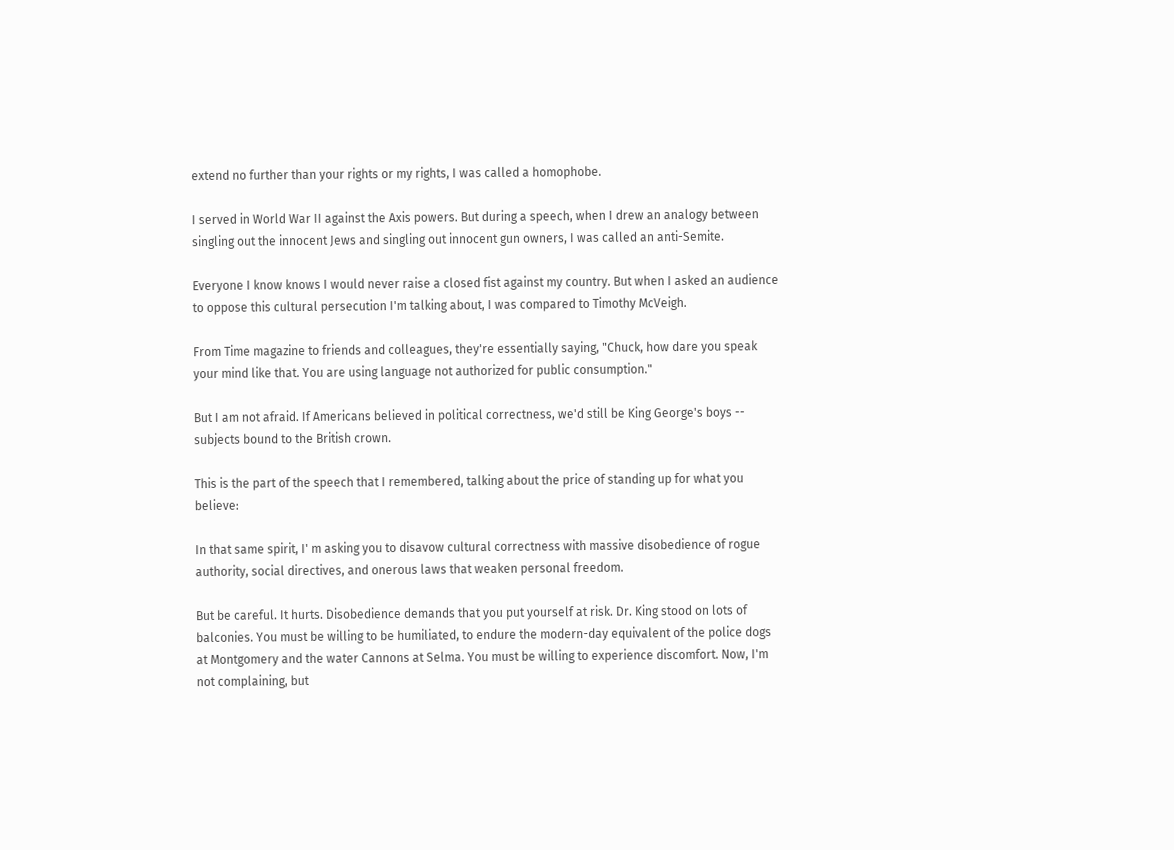extend no further than your rights or my rights, I was called a homophobe.

I served in World War II against the Axis powers. But during a speech, when I drew an analogy between singling out the innocent Jews and singling out innocent gun owners, I was called an anti-Semite.

Everyone I know knows I would never raise a closed fist against my country. But when I asked an audience to oppose this cultural persecution I'm talking about, I was compared to Timothy McVeigh.

From Time magazine to friends and colleagues, they're essentially saying, "Chuck, how dare you speak your mind like that. You are using language not authorized for public consumption."

But I am not afraid. If Americans believed in political correctness, we'd still be King George's boys -- subjects bound to the British crown.

This is the part of the speech that I remembered, talking about the price of standing up for what you believe:

In that same spirit, I' m asking you to disavow cultural correctness with massive disobedience of rogue authority, social directives, and onerous laws that weaken personal freedom.

But be careful. It hurts. Disobedience demands that you put yourself at risk. Dr. King stood on lots of balconies. You must be willing to be humiliated, to endure the modern-day equivalent of the police dogs at Montgomery and the water Cannons at Selma. You must be willing to experience discomfort. Now, I'm not complaining, but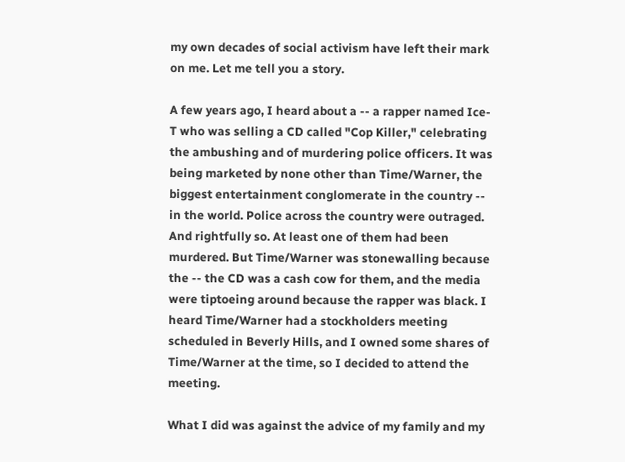my own decades of social activism have left their mark on me. Let me tell you a story.

A few years ago, I heard about a -- a rapper named Ice-T who was selling a CD called "Cop Killer," celebrating the ambushing and of murdering police officers. It was being marketed by none other than Time/Warner, the biggest entertainment conglomerate in the country -- in the world. Police across the country were outraged. And rightfully so. At least one of them had been murdered. But Time/Warner was stonewalling because the -- the CD was a cash cow for them, and the media were tiptoeing around because the rapper was black. I heard Time/Warner had a stockholders meeting scheduled in Beverly Hills, and I owned some shares of Time/Warner at the time, so I decided to attend the meeting.

What I did was against the advice of my family and my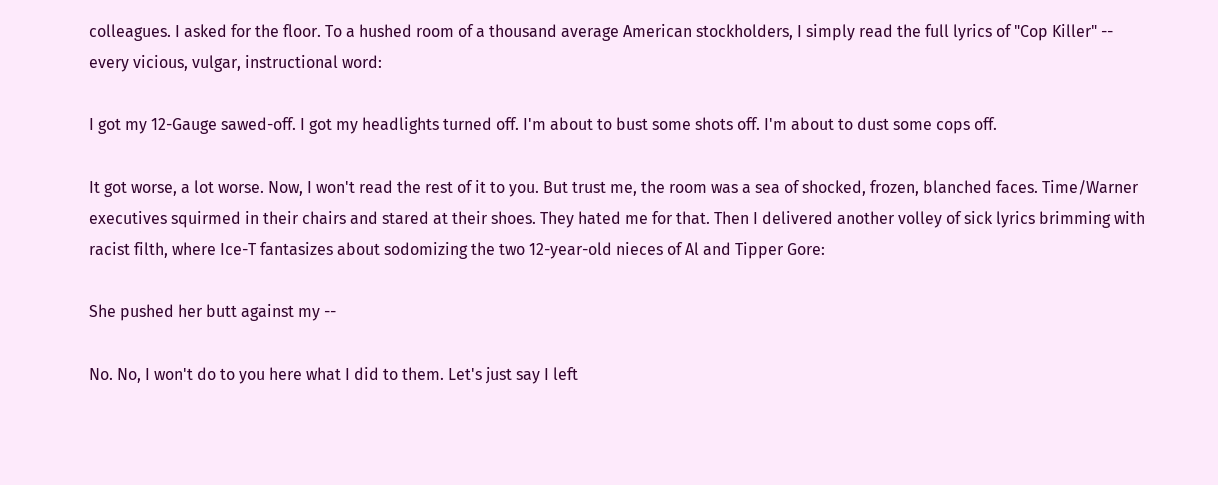colleagues. I asked for the floor. To a hushed room of a thousand average American stockholders, I simply read the full lyrics of "Cop Killer" -- every vicious, vulgar, instructional word:

I got my 12-Gauge sawed-off. I got my headlights turned off. I'm about to bust some shots off. I'm about to dust some cops off.

It got worse, a lot worse. Now, I won't read the rest of it to you. But trust me, the room was a sea of shocked, frozen, blanched faces. Time/Warner executives squirmed in their chairs and stared at their shoes. They hated me for that. Then I delivered another volley of sick lyrics brimming with racist filth, where Ice-T fantasizes about sodomizing the two 12-year-old nieces of Al and Tipper Gore:

She pushed her butt against my --

No. No, I won't do to you here what I did to them. Let's just say I left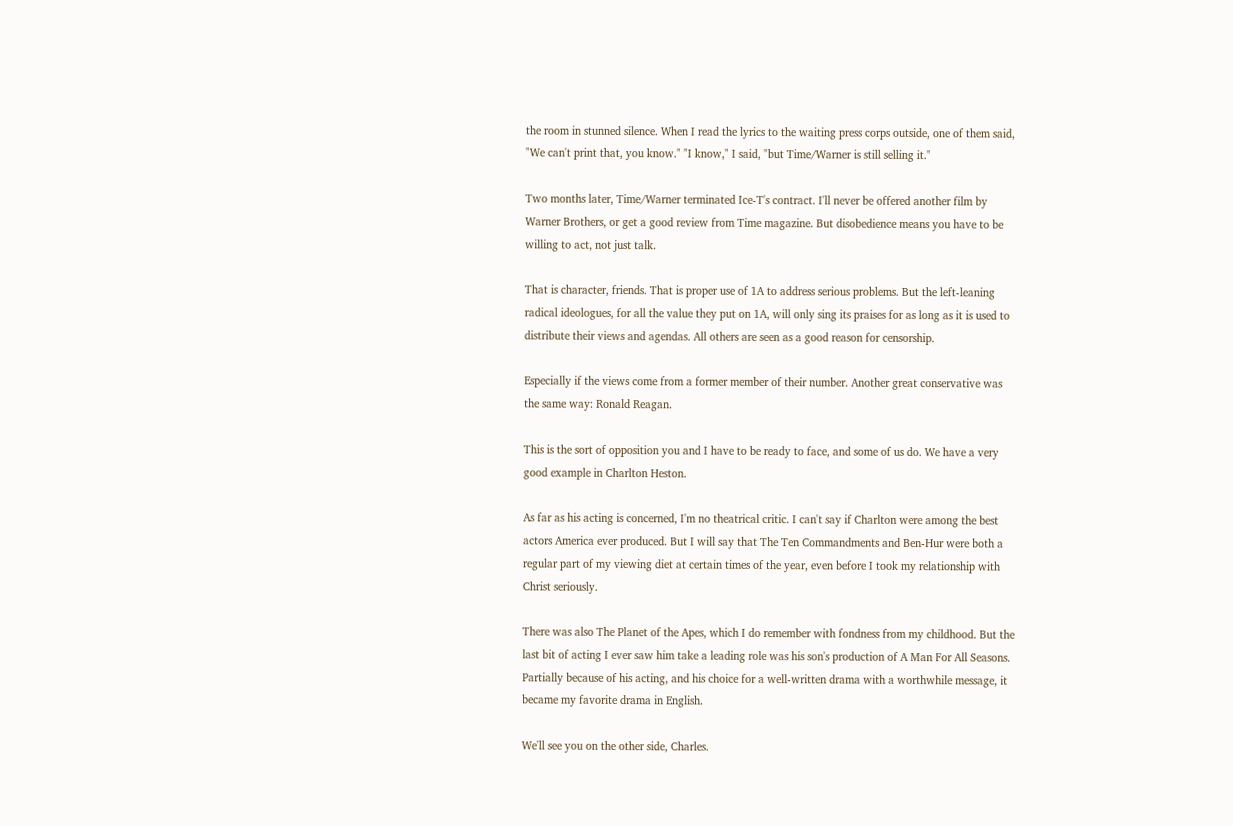the room in stunned silence. When I read the lyrics to the waiting press corps outside, one of them said, "We can't print that, you know." "I know," I said, "but Time/Warner is still selling it."

Two months later, Time/Warner terminated Ice-T's contract. I'll never be offered another film by Warner Brothers, or get a good review from Time magazine. But disobedience means you have to be willing to act, not just talk.

That is character, friends. That is proper use of 1A to address serious problems. But the left-leaning radical ideologues, for all the value they put on 1A, will only sing its praises for as long as it is used to distribute their views and agendas. All others are seen as a good reason for censorship.

Especially if the views come from a former member of their number. Another great conservative was the same way: Ronald Reagan.

This is the sort of opposition you and I have to be ready to face, and some of us do. We have a very good example in Charlton Heston.

As far as his acting is concerned, I'm no theatrical critic. I can't say if Charlton were among the best actors America ever produced. But I will say that The Ten Commandments and Ben-Hur were both a regular part of my viewing diet at certain times of the year, even before I took my relationship with Christ seriously.

There was also The Planet of the Apes, which I do remember with fondness from my childhood. But the last bit of acting I ever saw him take a leading role was his son's production of A Man For All Seasons. Partially because of his acting, and his choice for a well-written drama with a worthwhile message, it became my favorite drama in English.

We'll see you on the other side, Charles.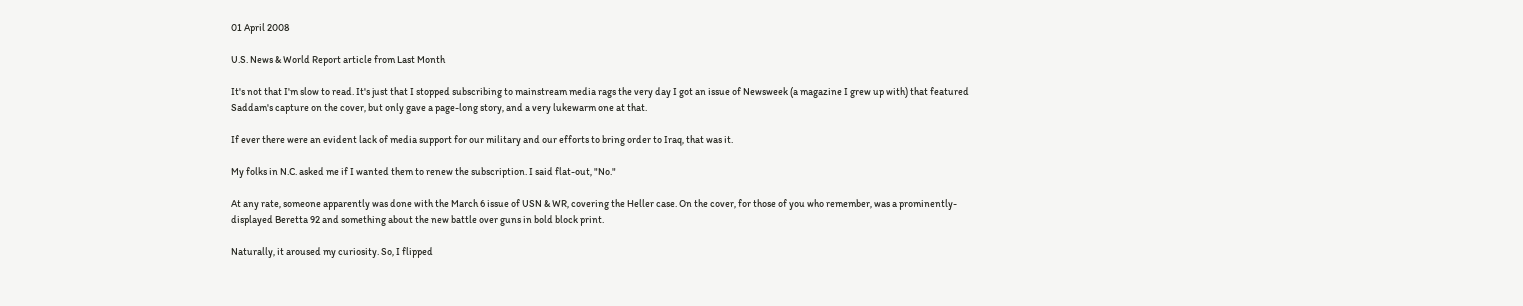01 April 2008

U.S. News & World Report article from Last Month

It's not that I'm slow to read. It's just that I stopped subscribing to mainstream media rags the very day I got an issue of Newsweek (a magazine I grew up with) that featured Saddam's capture on the cover, but only gave a page-long story, and a very lukewarm one at that.

If ever there were an evident lack of media support for our military and our efforts to bring order to Iraq, that was it.

My folks in N.C. asked me if I wanted them to renew the subscription. I said flat-out, "No."

At any rate, someone apparently was done with the March 6 issue of USN & WR, covering the Heller case. On the cover, for those of you who remember, was a prominently-displayed Beretta 92 and something about the new battle over guns in bold block print.

Naturally, it aroused my curiosity. So, I flipped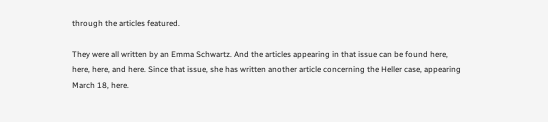through the articles featured.

They were all written by an Emma Schwartz. And the articles appearing in that issue can be found here, here, here, and here. Since that issue, she has written another article concerning the Heller case, appearing March 18, here.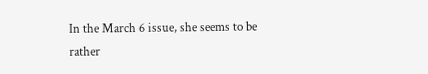In the March 6 issue, she seems to be rather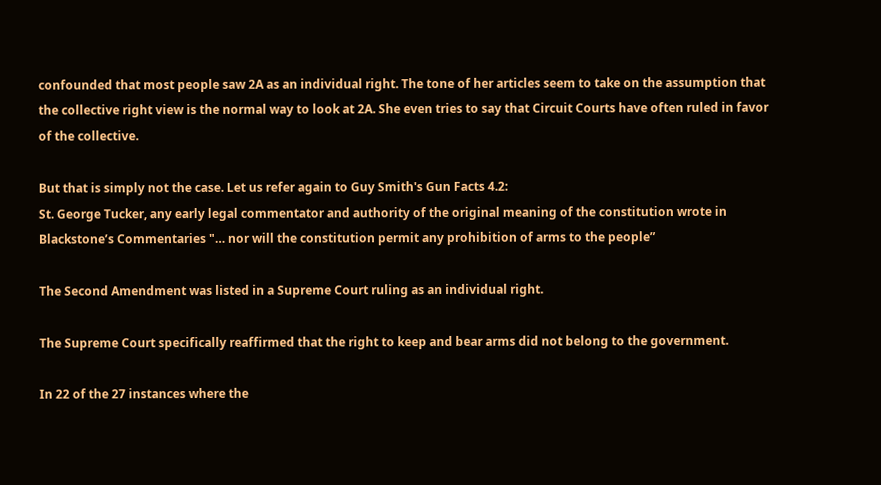confounded that most people saw 2A as an individual right. The tone of her articles seem to take on the assumption that the collective right view is the normal way to look at 2A. She even tries to say that Circuit Courts have often ruled in favor of the collective.

But that is simply not the case. Let us refer again to Guy Smith's Gun Facts 4.2:
St. George Tucker, any early legal commentator and authority of the original meaning of the constitution wrote in Blackstone’s Commentaries "… nor will the constitution permit any prohibition of arms to the people”

The Second Amendment was listed in a Supreme Court ruling as an individual right.

The Supreme Court specifically reaffirmed that the right to keep and bear arms did not belong to the government.

In 22 of the 27 instances where the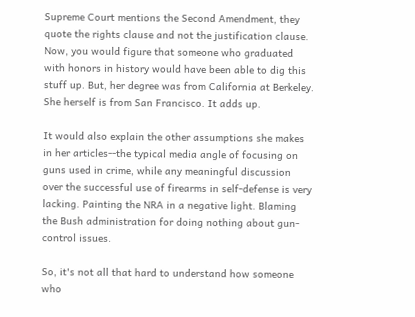Supreme Court mentions the Second Amendment, they quote the rights clause and not the justification clause.
Now, you would figure that someone who graduated with honors in history would have been able to dig this stuff up. But, her degree was from California at Berkeley. She herself is from San Francisco. It adds up.

It would also explain the other assumptions she makes in her articles--the typical media angle of focusing on guns used in crime, while any meaningful discussion over the successful use of firearms in self-defense is very lacking. Painting the NRA in a negative light. Blaming the Bush administration for doing nothing about gun-control issues.

So, it's not all that hard to understand how someone who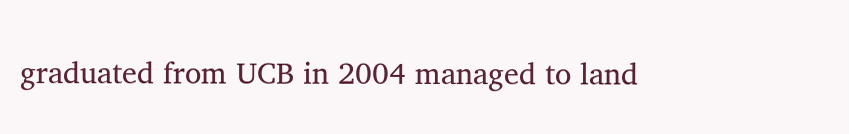graduated from UCB in 2004 managed to land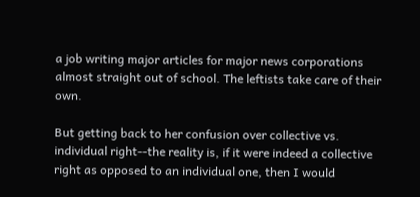a job writing major articles for major news corporations almost straight out of school. The leftists take care of their own.

But getting back to her confusion over collective vs. individual right--the reality is, if it were indeed a collective right as opposed to an individual one, then I would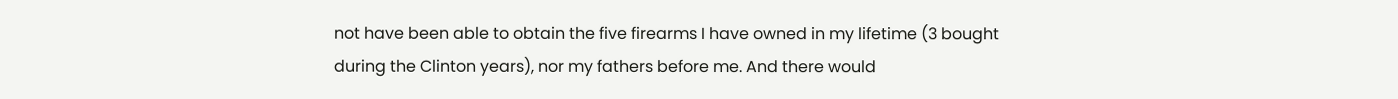not have been able to obtain the five firearms I have owned in my lifetime (3 bought during the Clinton years), nor my fathers before me. And there would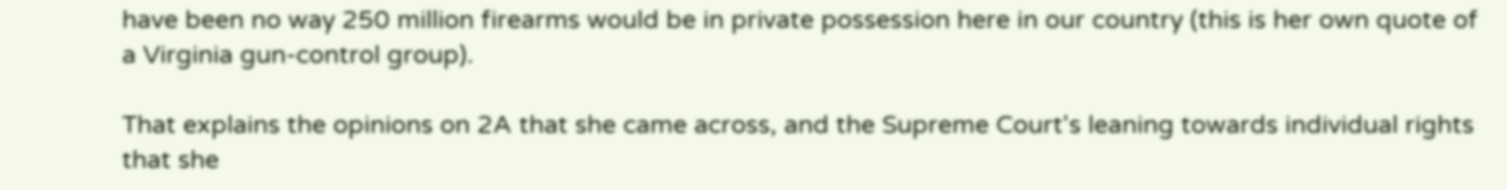have been no way 250 million firearms would be in private possession here in our country (this is her own quote of a Virginia gun-control group).

That explains the opinions on 2A that she came across, and the Supreme Court's leaning towards individual rights that she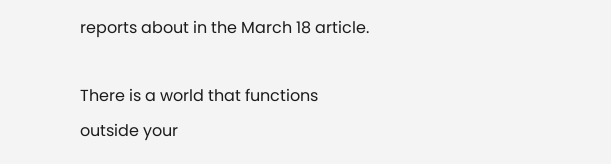reports about in the March 18 article.

There is a world that functions outside your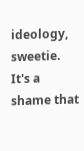ideology, sweetie. It's a shame that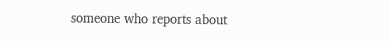someone who reports about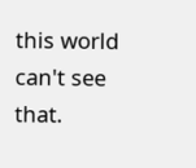this world can't see that.